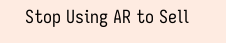Stop Using AR to Sell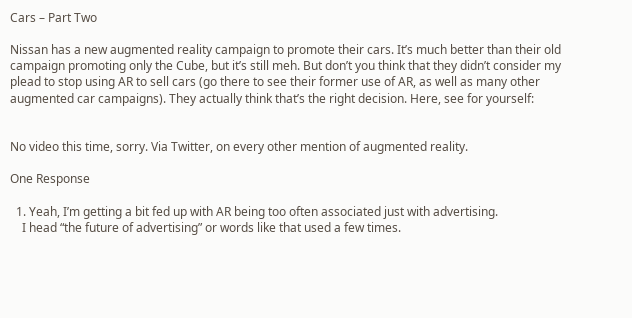Cars – Part Two

Nissan has a new augmented reality campaign to promote their cars. It’s much better than their old campaign promoting only the Cube, but it’s still meh. But don’t you think that they didn’t consider my plead to stop using AR to sell cars (go there to see their former use of AR, as well as many other augmented car campaigns). They actually think that’s the right decision. Here, see for yourself:


No video this time, sorry. Via Twitter, on every other mention of augmented reality.

One Response

  1. Yeah, I’m getting a bit fed up with AR being too often associated just with advertising.
    I head “the future of advertising” or words like that used a few times.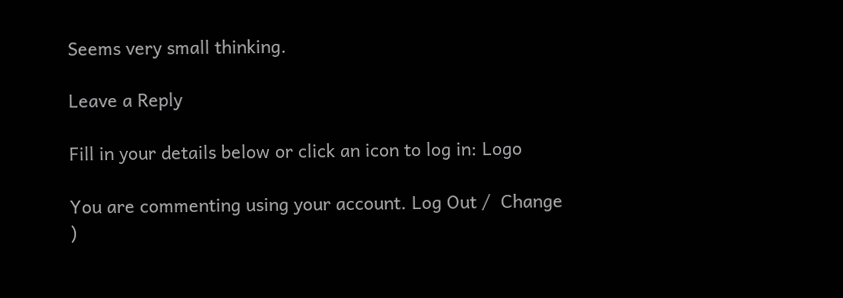Seems very small thinking.

Leave a Reply

Fill in your details below or click an icon to log in: Logo

You are commenting using your account. Log Out /  Change )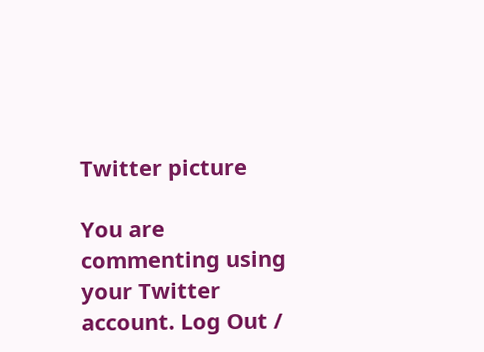Twitter picture

You are commenting using your Twitter account. Log Out /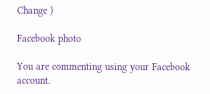Change )

Facebook photo

You are commenting using your Facebook account.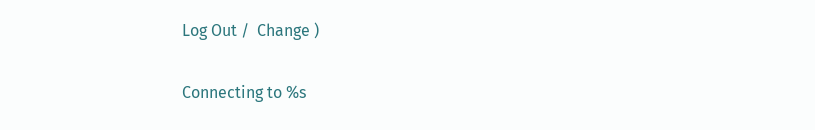Log Out /  Change )

Connecting to %s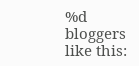%d bloggers like this: